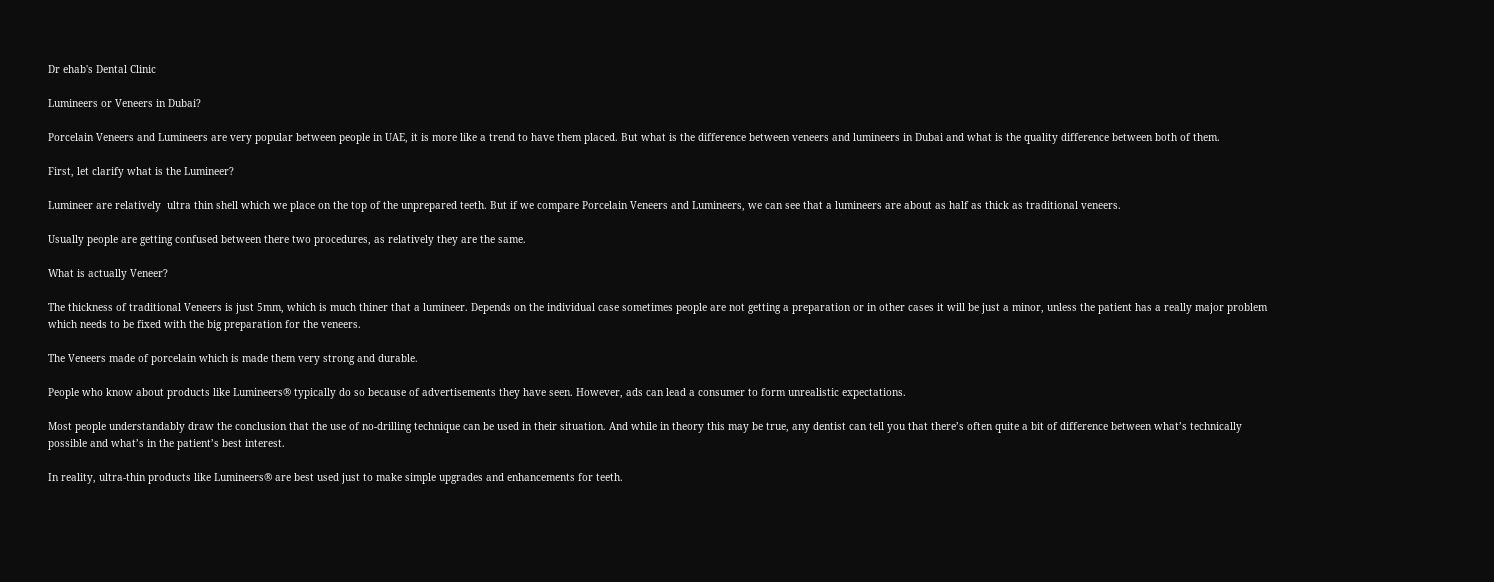Dr ehab's Dental Clinic

Lumineers or Veneers in Dubai?

Porcelain Veneers and Lumineers are very popular between people in UAE, it is more like a trend to have them placed. But what is the difference between veneers and lumineers in Dubai and what is the quality difference between both of them.

First, let clarify what is the Lumineer?

Lumineer are relatively  ultra thin shell which we place on the top of the unprepared teeth. But if we compare Porcelain Veneers and Lumineers, we can see that a lumineers are about as half as thick as traditional veneers.

Usually people are getting confused between there two procedures, as relatively they are the same.

What is actually Veneer?

The thickness of traditional Veneers is just 5mm, which is much thiner that a lumineer. Depends on the individual case sometimes people are not getting a preparation or in other cases it will be just a minor, unless the patient has a really major problem which needs to be fixed with the big preparation for the veneers.

The Veneers made of porcelain which is made them very strong and durable.

People who know about products like Lumineers® typically do so because of advertisements they have seen. However, ads can lead a consumer to form unrealistic expectations.

Most people understandably draw the conclusion that the use of no-drilling technique can be used in their situation. And while in theory this may be true, any dentist can tell you that there’s often quite a bit of difference between what’s technically possible and what’s in the patient’s best interest.

In reality, ultra-thin products like Lumineers® are best used just to make simple upgrades and enhancements for teeth.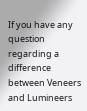If you have any question regarding a difference between Veneers and Lumineers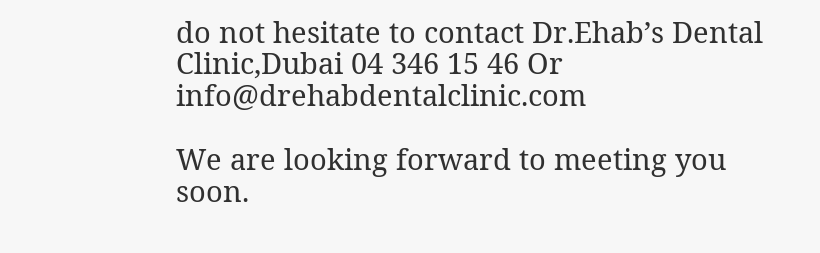do not hesitate to contact Dr.Ehab’s Dental Clinic,Dubai 04 346 15 46 Or info@drehabdentalclinic.com

We are looking forward to meeting you soon.